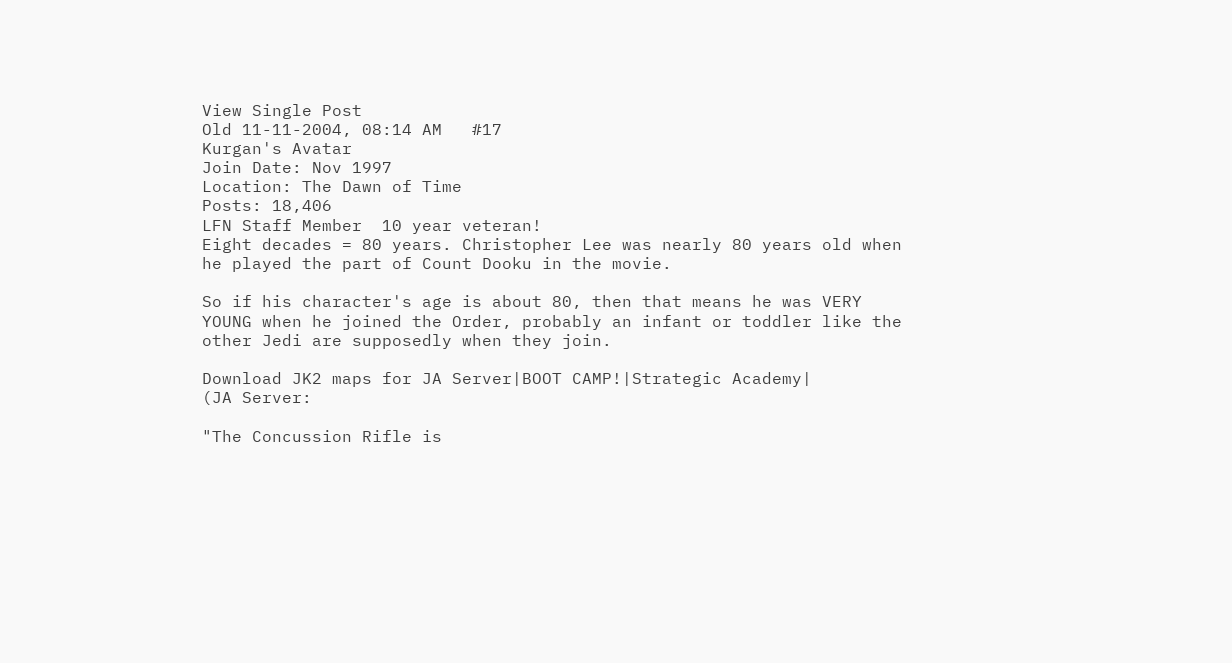View Single Post
Old 11-11-2004, 08:14 AM   #17
Kurgan's Avatar
Join Date: Nov 1997
Location: The Dawn of Time
Posts: 18,406
LFN Staff Member  10 year veteran!
Eight decades = 80 years. Christopher Lee was nearly 80 years old when he played the part of Count Dooku in the movie.

So if his character's age is about 80, then that means he was VERY YOUNG when he joined the Order, probably an infant or toddler like the other Jedi are supposedly when they join.

Download JK2 maps for JA Server|BOOT CAMP!|Strategic Academy|
(JA Server:

"The Concussion Rifle is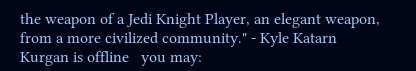the weapon of a Jedi Knight Player, an elegant weapon, from a more civilized community." - Kyle Katarn
Kurgan is offline   you may: